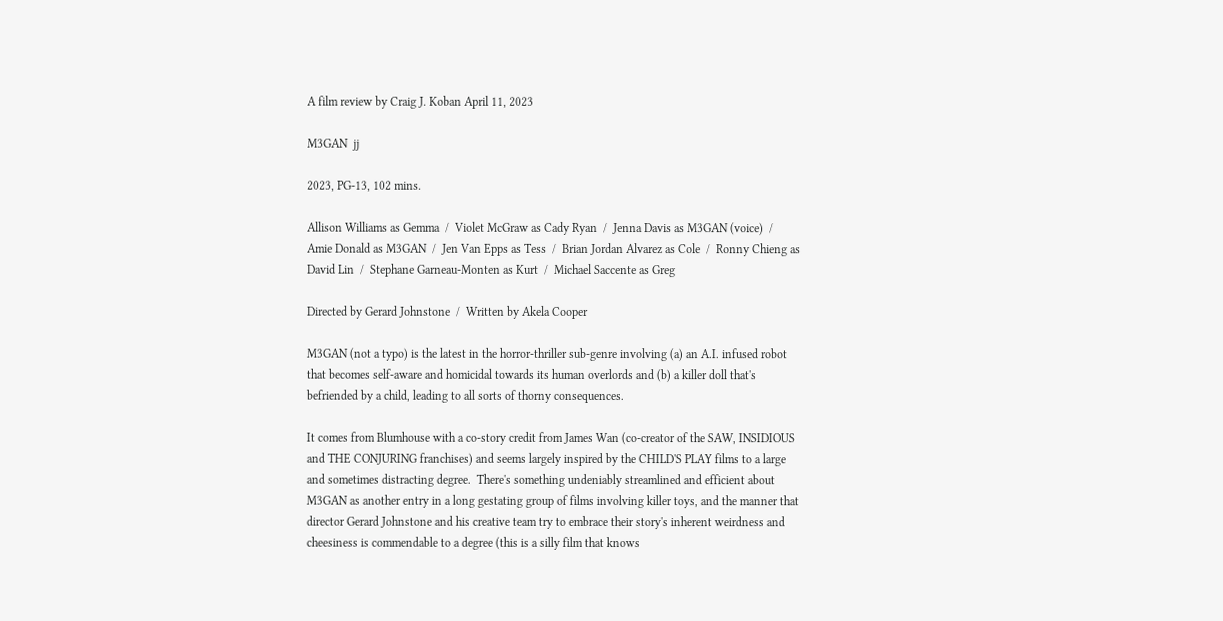A film review by Craig J. Koban April 11, 2023

M3GAN  jj

2023, PG-13, 102 mins.

Allison Williams as Gemma  /  Violet McGraw as Cady Ryan  /  Jenna Davis as M3GAN (voice)  /  Amie Donald as M3GAN  /  Jen Van Epps as Tess  /  Brian Jordan Alvarez as Cole  /  Ronny Chieng as David Lin  /  Stephane Garneau-Monten as Kurt  /  Michael Saccente as Greg

Directed by Gerard Johnstone  /  Written by Akela Cooper

M3GAN (not a typo) is the latest in the horror-thriller sub-genre involving (a) an A.I. infused robot that becomes self-aware and homicidal towards its human overlords and (b) a killer doll that's befriended by a child, leading to all sorts of thorny consequences.

It comes from Blumhouse with a co-story credit from James Wan (co-creator of the SAW, INSIDIOUS and THE CONJURING franchises) and seems largely inspired by the CHILD'S PLAY films to a large and sometimes distracting degree.  There's something undeniably streamlined and efficient about M3GAN as another entry in a long gestating group of films involving killer toys, and the manner that director Gerard Johnstone and his creative team try to embrace their story's inherent weirdness and cheesiness is commendable to a degree (this is a silly film that knows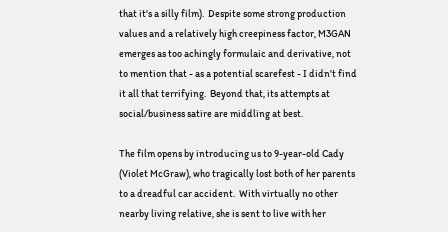that it's a silly film).  Despite some strong production values and a relatively high creepiness factor, M3GAN emerges as too achingly formulaic and derivative, not to mention that - as a potential scarefest - I didn't find it all that terrifying.  Beyond that, its attempts at social/business satire are middling at best.

The film opens by introducing us to 9-year-old Cady (Violet McGraw), who tragically lost both of her parents to a dreadful car accident.  With virtually no other nearby living relative, she is sent to live with her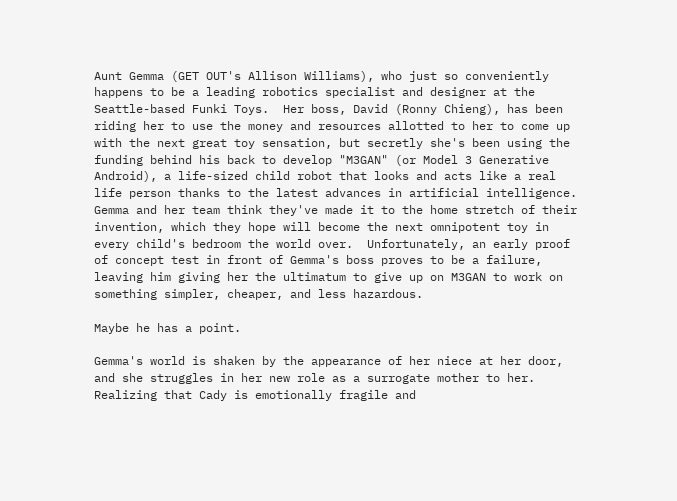Aunt Gemma (GET OUT's Allison Williams), who just so conveniently happens to be a leading robotics specialist and designer at the Seattle-based Funki Toys.  Her boss, David (Ronny Chieng), has been riding her to use the money and resources allotted to her to come up with the next great toy sensation, but secretly she's been using the funding behind his back to develop "M3GAN" (or Model 3 Generative Android), a life-sized child robot that looks and acts like a real life person thanks to the latest advances in artificial intelligence.  Gemma and her team think they've made it to the home stretch of their invention, which they hope will become the next omnipotent toy in every child's bedroom the world over.  Unfortunately, an early proof of concept test in front of Gemma's boss proves to be a failure, leaving him giving her the ultimatum to give up on M3GAN to work on something simpler, cheaper, and less hazardous.

Maybe he has a point.

Gemma's world is shaken by the appearance of her niece at her door, and she struggles in her new role as a surrogate mother to her.  Realizing that Cady is emotionally fragile and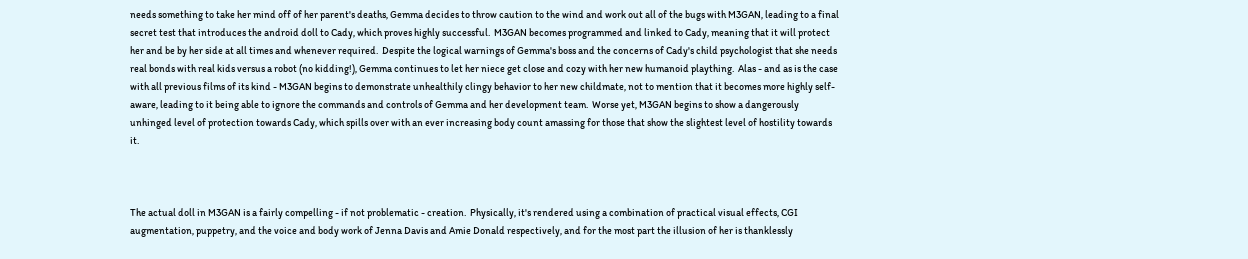needs something to take her mind off of her parent's deaths, Gemma decides to throw caution to the wind and work out all of the bugs with M3GAN, leading to a final secret test that introduces the android doll to Cady, which proves highly successful.  M3GAN becomes programmed and linked to Cady, meaning that it will protect her and be by her side at all times and whenever required.  Despite the logical warnings of Gemma's boss and the concerns of Cady's child psychologist that she needs real bonds with real kids versus a robot (no kidding!), Gemma continues to let her niece get close and cozy with her new humanoid plaything.  Alas - and as is the case with all previous films of its kind - M3GAN begins to demonstrate unhealthily clingy behavior to her new childmate, not to mention that it becomes more highly self-aware, leading to it being able to ignore the commands and controls of Gemma and her development team.  Worse yet, M3GAN begins to show a dangerously unhinged level of protection towards Cady, which spills over with an ever increasing body count amassing for those that show the slightest level of hostility towards it.



The actual doll in M3GAN is a fairly compelling - if not problematic - creation.  Physically, it's rendered using a combination of practical visual effects, CGI augmentation, puppetry, and the voice and body work of Jenna Davis and Amie Donald respectively, and for the most part the illusion of her is thanklessly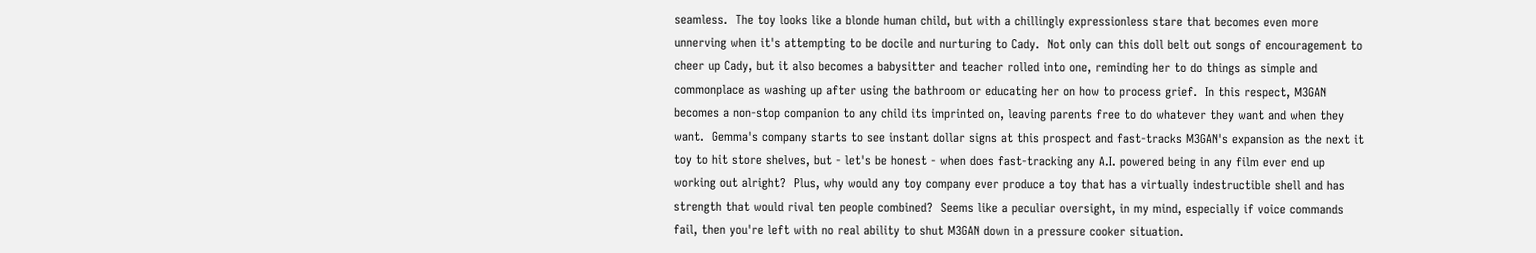seamless.  The toy looks like a blonde human child, but with a chillingly expressionless stare that becomes even more unnerving when it's attempting to be docile and nurturing to Cady.  Not only can this doll belt out songs of encouragement to cheer up Cady, but it also becomes a babysitter and teacher rolled into one, reminding her to do things as simple and commonplace as washing up after using the bathroom or educating her on how to process grief.  In this respect, M3GAN becomes a non-stop companion to any child its imprinted on, leaving parents free to do whatever they want and when they want.  Gemma's company starts to see instant dollar signs at this prospect and fast-tracks M3GAN's expansion as the next it toy to hit store shelves, but - let's be honest - when does fast-tracking any A.I. powered being in any film ever end up working out alright?  Plus, why would any toy company ever produce a toy that has a virtually indestructible shell and has strength that would rival ten people combined?  Seems like a peculiar oversight, in my mind, especially if voice commands fail, then you're left with no real ability to shut M3GAN down in a pressure cooker situation.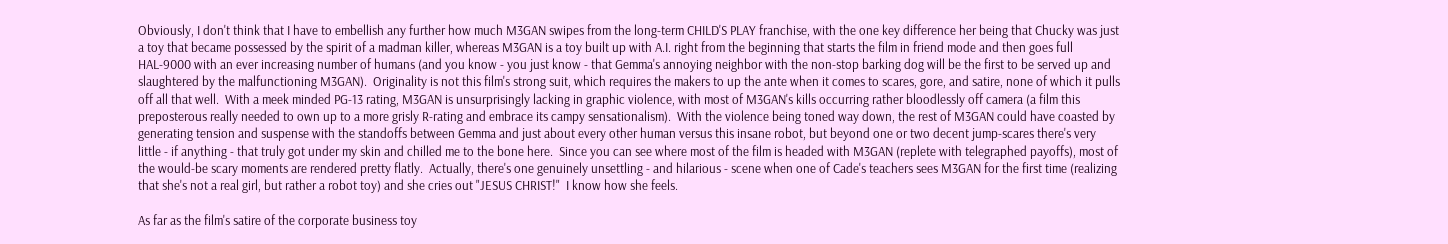Obviously, I don't think that I have to embellish any further how much M3GAN swipes from the long-term CHILD'S PLAY franchise, with the one key difference her being that Chucky was just a toy that became possessed by the spirit of a madman killer, whereas M3GAN is a toy built up with A.I. right from the beginning that starts the film in friend mode and then goes full HAL-9000 with an ever increasing number of humans (and you know - you just know - that Gemma's annoying neighbor with the non-stop barking dog will be the first to be served up and slaughtered by the malfunctioning M3GAN).  Originality is not this film's strong suit, which requires the makers to up the ante when it comes to scares, gore, and satire, none of which it pulls off all that well.  With a meek minded PG-13 rating, M3GAN is unsurprisingly lacking in graphic violence, with most of M3GAN's kills occurring rather bloodlessly off camera (a film this preposterous really needed to own up to a more grisly R-rating and embrace its campy sensationalism).  With the violence being toned way down, the rest of M3GAN could have coasted by generating tension and suspense with the standoffs between Gemma and just about every other human versus this insane robot, but beyond one or two decent jump-scares there's very little - if anything - that truly got under my skin and chilled me to the bone here.  Since you can see where most of the film is headed with M3GAN (replete with telegraphed payoffs), most of the would-be scary moments are rendered pretty flatly.  Actually, there's one genuinely unsettling - and hilarious - scene when one of Cade's teachers sees M3GAN for the first time (realizing that she's not a real girl, but rather a robot toy) and she cries out "JESUS CHRIST!"  I know how she feels.

As far as the film's satire of the corporate business toy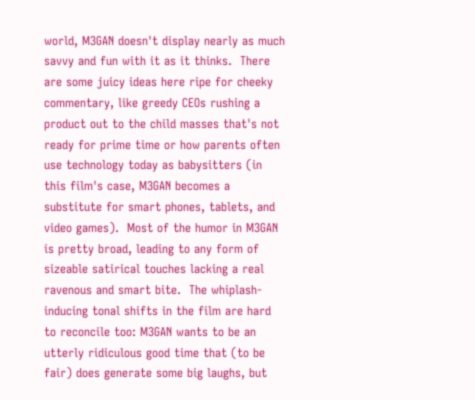world, M3GAN doesn't display nearly as much savvy and fun with it as it thinks.  There are some juicy ideas here ripe for cheeky commentary, like greedy CEOs rushing a product out to the child masses that's not ready for prime time or how parents often use technology today as babysitters (in this film's case, M3GAN becomes a substitute for smart phones, tablets, and video games).  Most of the humor in M3GAN is pretty broad, leading to any form of sizeable satirical touches lacking a real ravenous and smart bite.  The whiplash-inducing tonal shifts in the film are hard to reconcile too: M3GAN wants to be an utterly ridiculous good time that (to be fair) does generate some big laughs, but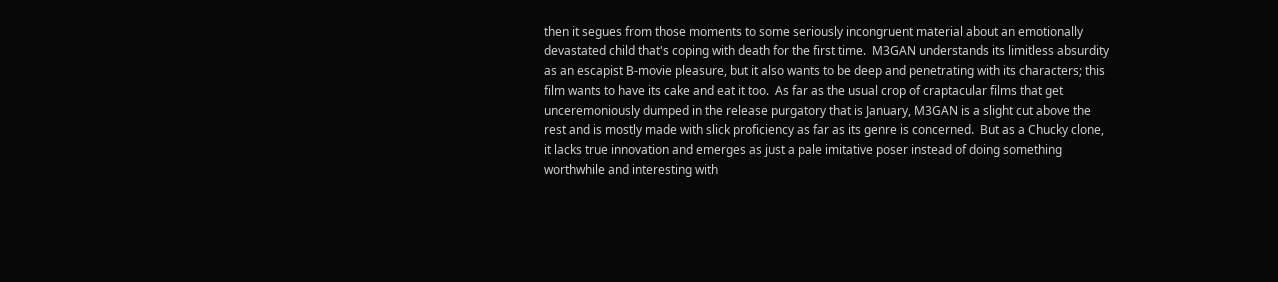then it segues from those moments to some seriously incongruent material about an emotionally devastated child that's coping with death for the first time.  M3GAN understands its limitless absurdity as an escapist B-movie pleasure, but it also wants to be deep and penetrating with its characters; this film wants to have its cake and eat it too.  As far as the usual crop of craptacular films that get unceremoniously dumped in the release purgatory that is January, M3GAN is a slight cut above the rest and is mostly made with slick proficiency as far as its genre is concerned.  But as a Chucky clone, it lacks true innovation and emerges as just a pale imitative poser instead of doing something worthwhile and interesting with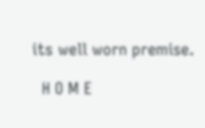its well worn premise.

  H O M E